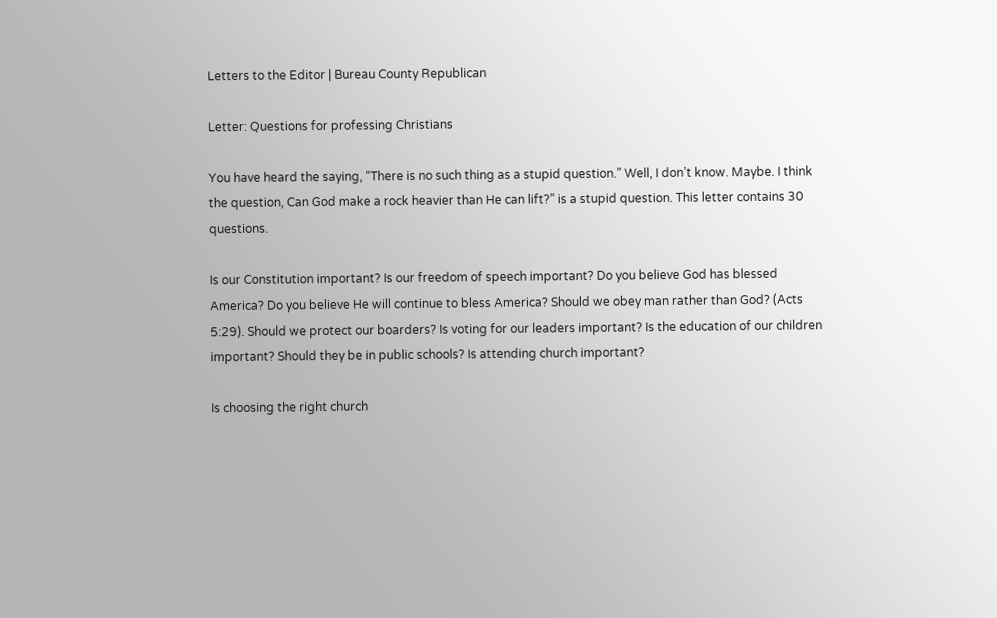Letters to the Editor | Bureau County Republican

Letter: Questions for professing Christians

You have heard the saying, “There is no such thing as a stupid question.” Well, I don’t know. Maybe. I think the question, Can God make a rock heavier than He can lift?” is a stupid question. This letter contains 30 questions.

Is our Constitution important? Is our freedom of speech important? Do you believe God has blessed America? Do you believe He will continue to bless America? Should we obey man rather than God? (Acts 5:29). Should we protect our boarders? Is voting for our leaders important? Is the education of our children important? Should they be in public schools? Is attending church important?

Is choosing the right church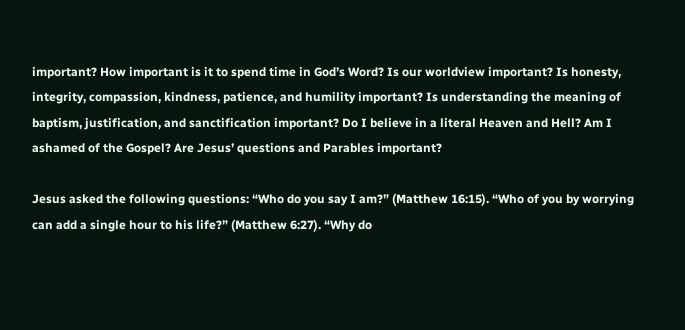important? How important is it to spend time in God’s Word? Is our worldview important? Is honesty, integrity, compassion, kindness, patience, and humility important? Is understanding the meaning of baptism, justification, and sanctification important? Do I believe in a literal Heaven and Hell? Am I ashamed of the Gospel? Are Jesus’ questions and Parables important?

Jesus asked the following questions: “Who do you say I am?” (Matthew 16:15). “Who of you by worrying can add a single hour to his life?” (Matthew 6:27). “Why do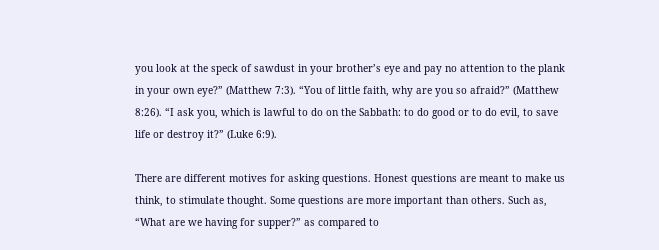you look at the speck of sawdust in your brother’s eye and pay no attention to the plank in your own eye?” (Matthew 7:3). “You of little faith, why are you so afraid?” (Matthew 8:26). “I ask you, which is lawful to do on the Sabbath: to do good or to do evil, to save life or destroy it?” (Luke 6:9).

There are different motives for asking questions. Honest questions are meant to make us think, to stimulate thought. Some questions are more important than others. Such as, “What are we having for supper?” as compared to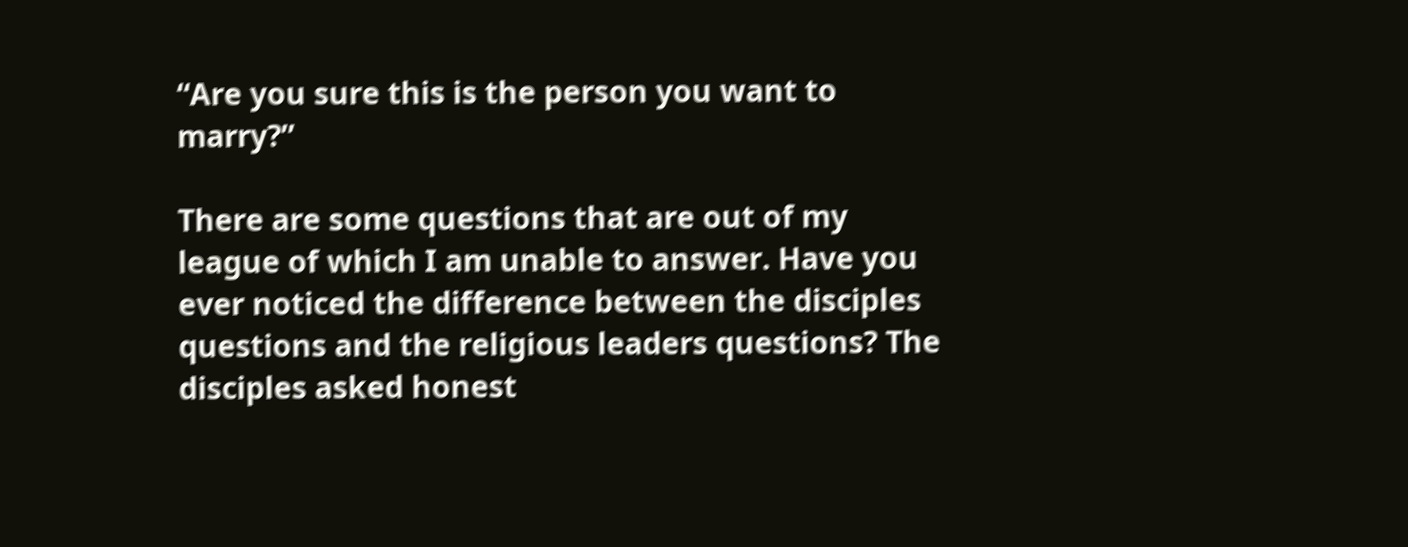“Are you sure this is the person you want to marry?”

There are some questions that are out of my league of which I am unable to answer. Have you ever noticed the difference between the disciples questions and the religious leaders questions? The disciples asked honest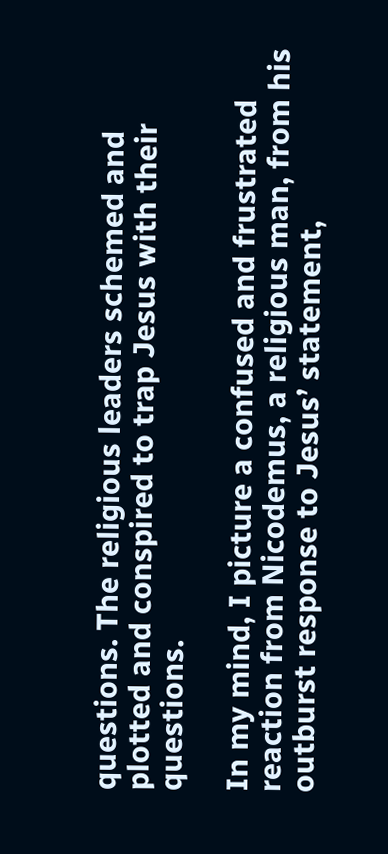questions. The religious leaders schemed and plotted and conspired to trap Jesus with their questions.

In my mind, I picture a confused and frustrated reaction from Nicodemus, a religious man, from his outburst response to Jesus’ statement,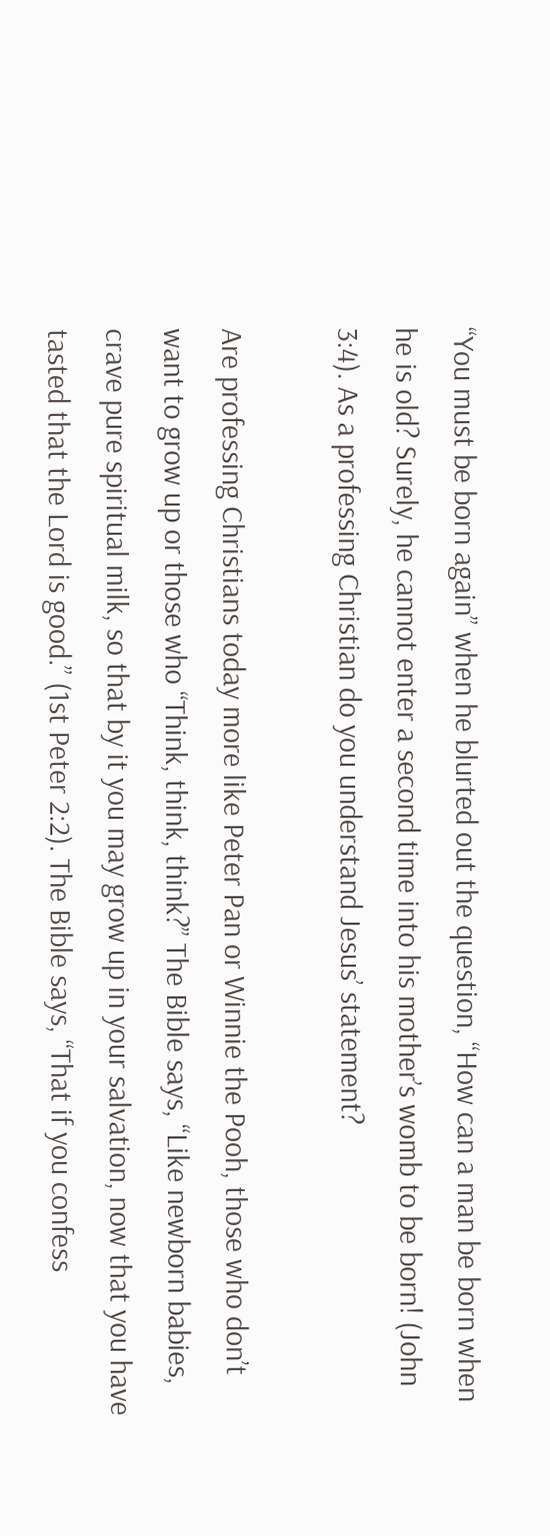“You must be born again” when he blurted out the question, “How can a man be born when he is old? Surely, he cannot enter a second time into his mother’s womb to be born! (John 3:4). As a professing Christian do you understand Jesus’ statement?

Are professing Christians today more like Peter Pan or Winnie the Pooh, those who don’t want to grow up or those who “Think, think, think?” The Bible says, “Like newborn babies, crave pure spiritual milk, so that by it you may grow up in your salvation, now that you have tasted that the Lord is good.” (1st Peter 2:2). The Bible says, “That if you confess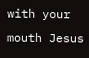with your mouth Jesus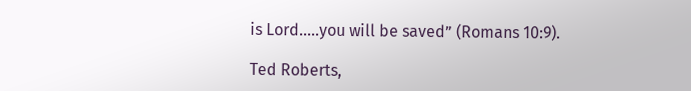is Lord.....you will be saved” (Romans 10:9).

Ted Roberts,